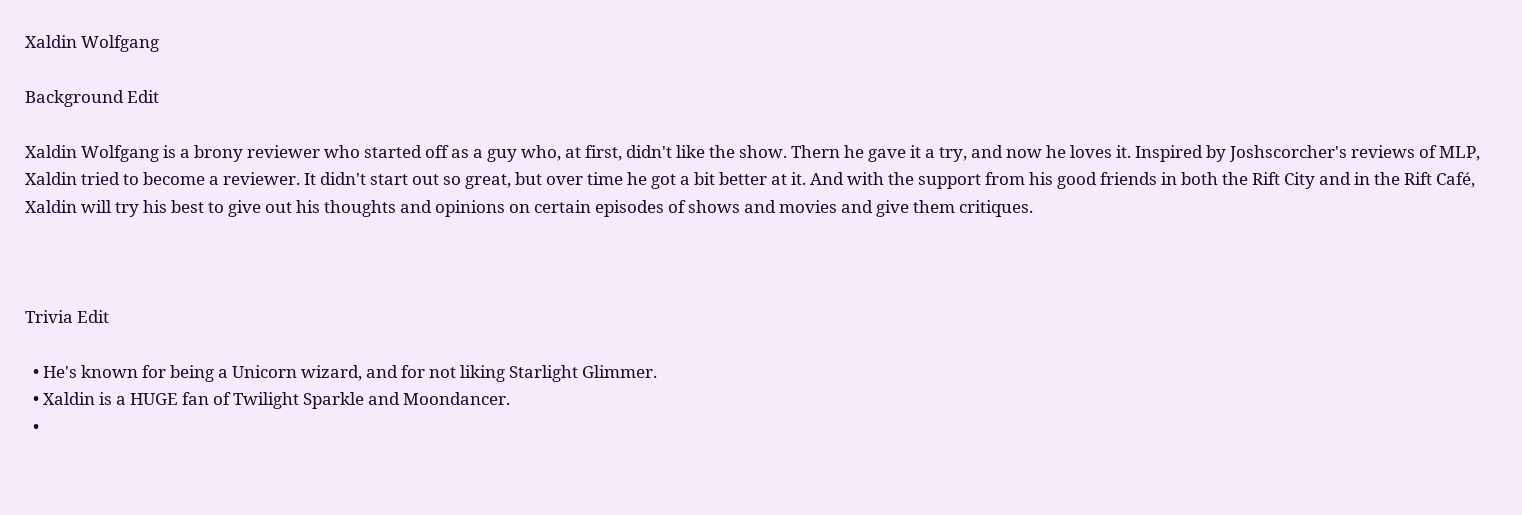Xaldin Wolfgang

Background Edit

Xaldin Wolfgang is a brony reviewer who started off as a guy who, at first, didn't like the show. Thern he gave it a try, and now he loves it. Inspired by Joshscorcher's reviews of MLP, Xaldin tried to become a reviewer. It didn't start out so great, but over time he got a bit better at it. And with the support from his good friends in both the Rift City and in the Rift Café, Xaldin will try his best to give out his thoughts and opinions on certain episodes of shows and movies and give them critiques.



Trivia Edit

  • He's known for being a Unicorn wizard, and for not liking Starlight Glimmer.
  • Xaldin is a HUGE fan of Twilight Sparkle and Moondancer.
  •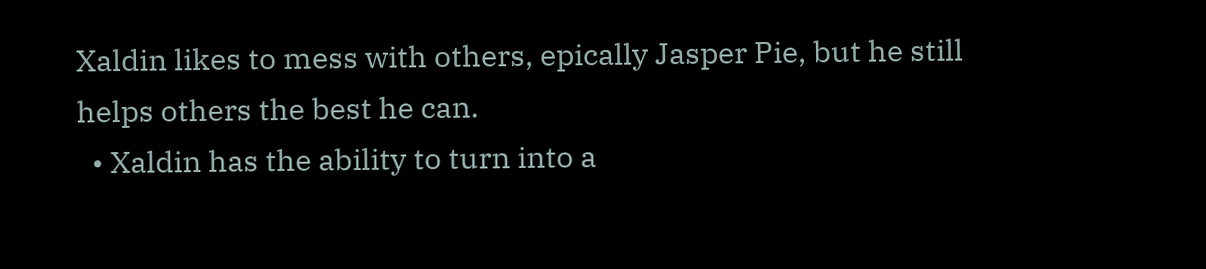Xaldin likes to mess with others, epically Jasper Pie, but he still helps others the best he can.
  • Xaldin has the ability to turn into a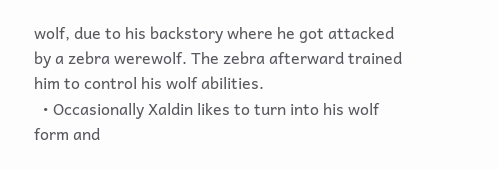wolf, due to his backstory where he got attacked by a zebra werewolf. The zebra afterward trained him to control his wolf abilities.
  • Occasionally Xaldin likes to turn into his wolf form and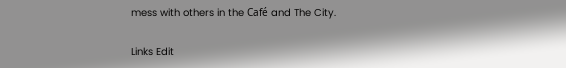mess with others in the Café and The City.

Links Edit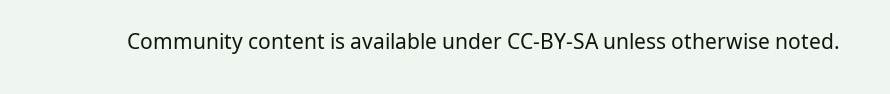Community content is available under CC-BY-SA unless otherwise noted.